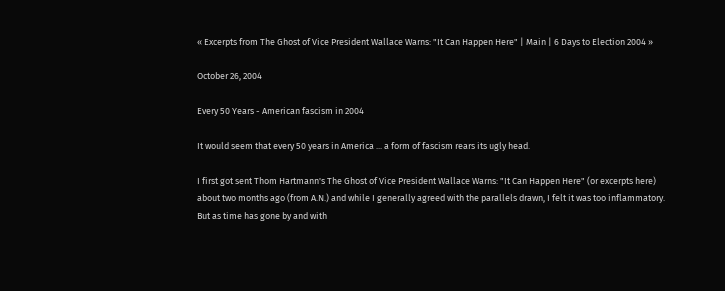« Excerpts from The Ghost of Vice President Wallace Warns: "It Can Happen Here" | Main | 6 Days to Election 2004 »

October 26, 2004

Every 50 Years - American fascism in 2004

It would seem that every 50 years in America ... a form of fascism rears its ugly head.

I first got sent Thom Hartmann's The Ghost of Vice President Wallace Warns: "It Can Happen Here" (or excerpts here) about two months ago (from A.N.) and while I generally agreed with the parallels drawn, I felt it was too inflammatory. But as time has gone by and with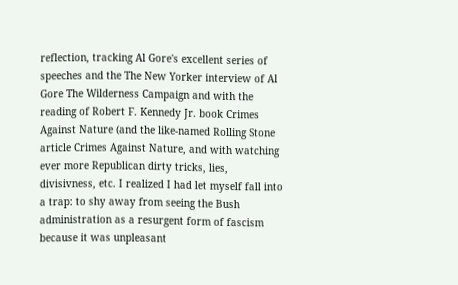reflection, tracking Al Gore's excellent series of speeches and the The New Yorker interview of Al Gore The Wilderness Campaign and with the reading of Robert F. Kennedy Jr. book Crimes Against Nature (and the like-named Rolling Stone article Crimes Against Nature, and with watching ever more Republican dirty tricks, lies, divisivness, etc. I realized I had let myself fall into a trap: to shy away from seeing the Bush administration as a resurgent form of fascism because it was unpleasant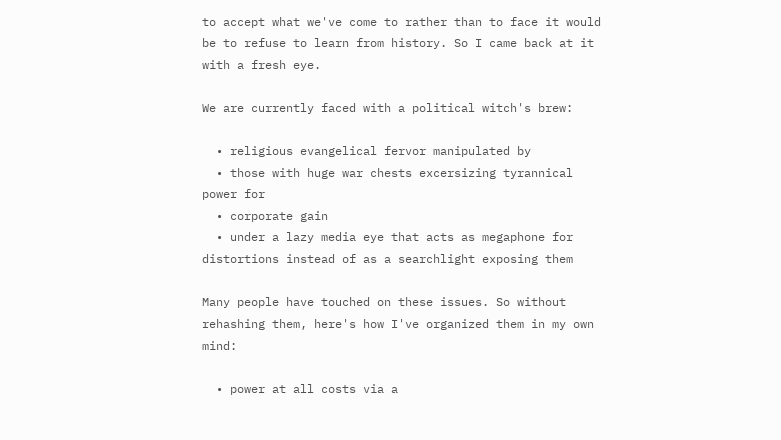to accept what we've come to rather than to face it would be to refuse to learn from history. So I came back at it with a fresh eye.

We are currently faced with a political witch's brew:

  • religious evangelical fervor manipulated by
  • those with huge war chests excersizing tyrannical power for
  • corporate gain
  • under a lazy media eye that acts as megaphone for distortions instead of as a searchlight exposing them

Many people have touched on these issues. So without rehashing them, here's how I've organized them in my own mind:

  • power at all costs via a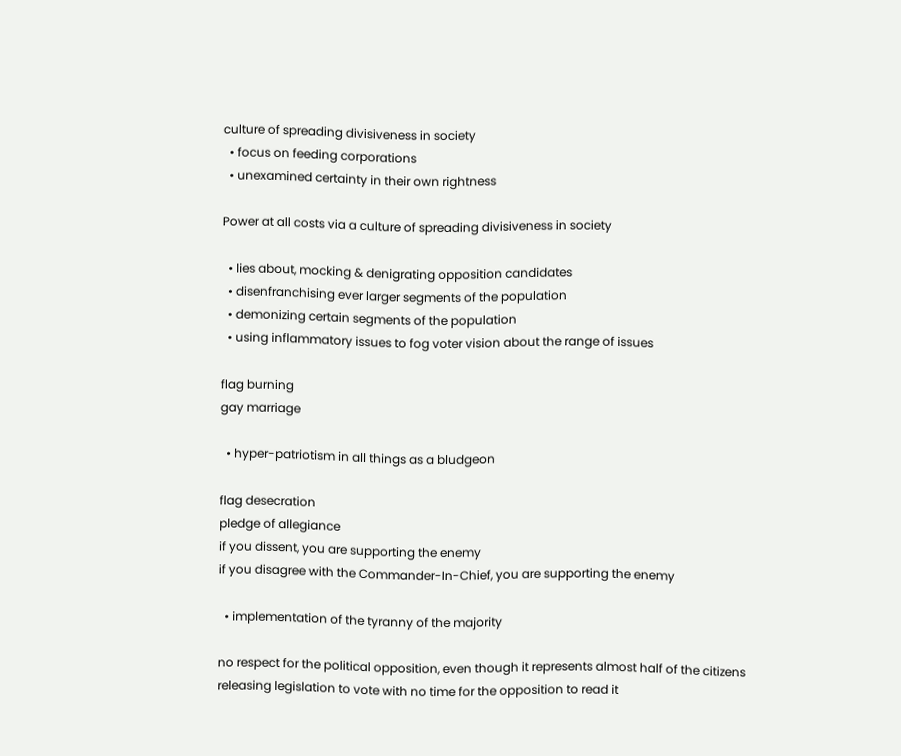culture of spreading divisiveness in society
  • focus on feeding corporations
  • unexamined certainty in their own rightness

Power at all costs via a culture of spreading divisiveness in society

  • lies about, mocking & denigrating opposition candidates
  • disenfranchising ever larger segments of the population
  • demonizing certain segments of the population
  • using inflammatory issues to fog voter vision about the range of issues

flag burning
gay marriage

  • hyper-patriotism in all things as a bludgeon

flag desecration
pledge of allegiance
if you dissent, you are supporting the enemy
if you disagree with the Commander-In-Chief, you are supporting the enemy

  • implementation of the tyranny of the majority

no respect for the political opposition, even though it represents almost half of the citizens
releasing legislation to vote with no time for the opposition to read it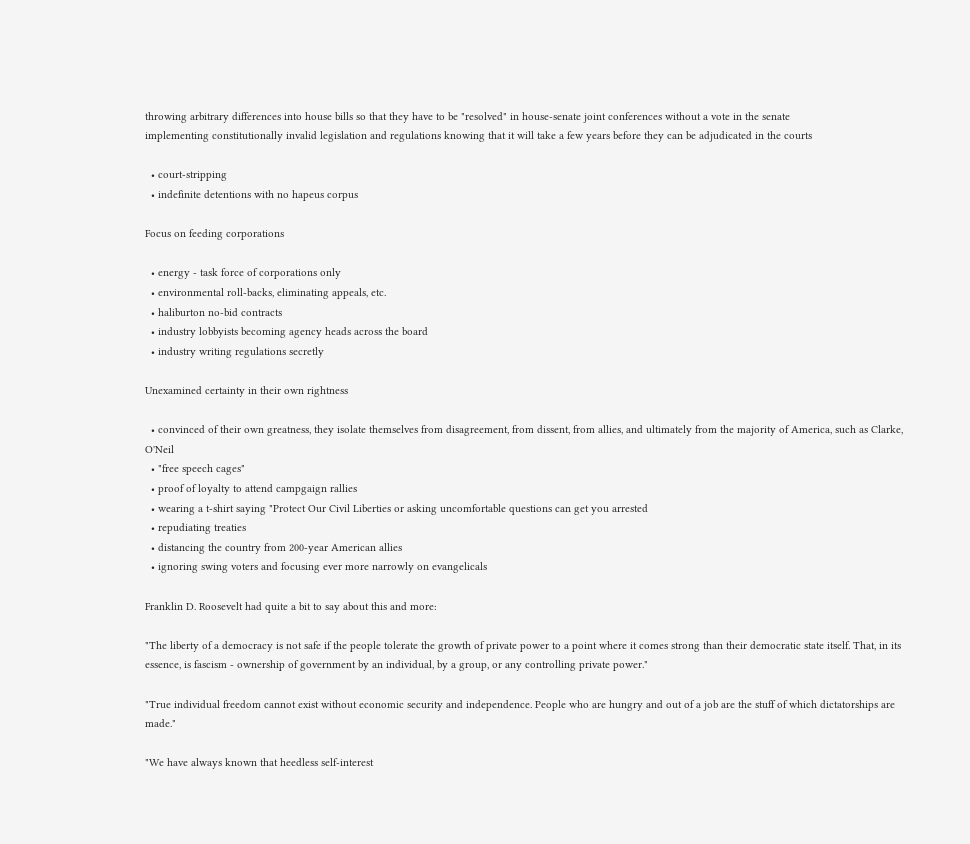throwing arbitrary differences into house bills so that they have to be "resolved" in house-senate joint conferences without a vote in the senate
implementing constitutionally invalid legislation and regulations knowing that it will take a few years before they can be adjudicated in the courts

  • court-stripping
  • indefinite detentions with no hapeus corpus

Focus on feeding corporations

  • energy - task force of corporations only
  • environmental roll-backs, eliminating appeals, etc.
  • haliburton no-bid contracts
  • industry lobbyists becoming agency heads across the board
  • industry writing regulations secretly

Unexamined certainty in their own rightness

  • convinced of their own greatness, they isolate themselves from disagreement, from dissent, from allies, and ultimately from the majority of America, such as Clarke, O'Neil
  • "free speech cages"
  • proof of loyalty to attend campgaign rallies
  • wearing a t-shirt saying "Protect Our Civil Liberties or asking uncomfortable questions can get you arrested
  • repudiating treaties
  • distancing the country from 200-year American allies
  • ignoring swing voters and focusing ever more narrowly on evangelicals

Franklin D. Roosevelt had quite a bit to say about this and more:

"The liberty of a democracy is not safe if the people tolerate the growth of private power to a point where it comes strong than their democratic state itself. That, in its essence, is fascism - ownership of government by an individual, by a group, or any controlling private power."

"True individual freedom cannot exist without economic security and independence. People who are hungry and out of a job are the stuff of which dictatorships are made."

"We have always known that heedless self-interest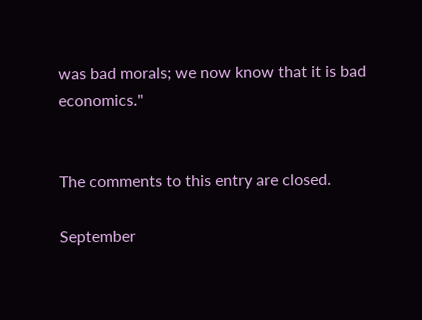was bad morals; we now know that it is bad economics."


The comments to this entry are closed.

September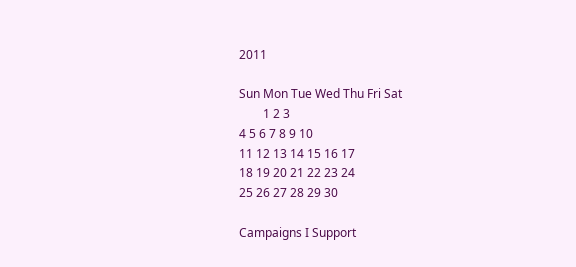2011

Sun Mon Tue Wed Thu Fri Sat
        1 2 3
4 5 6 7 8 9 10
11 12 13 14 15 16 17
18 19 20 21 22 23 24
25 26 27 28 29 30

Campaigns I Support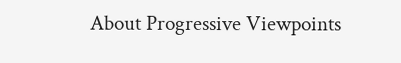About Progressive Viewpoints